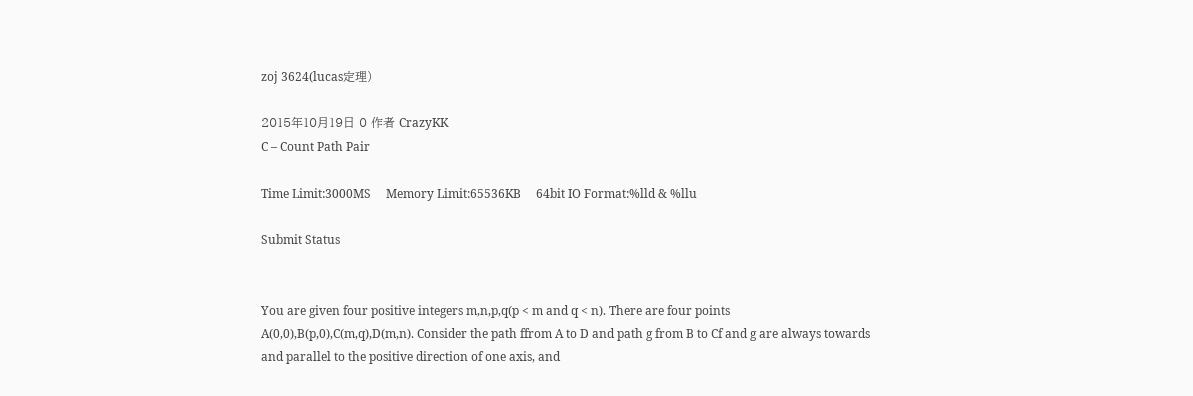zoj 3624(lucas定理)

2015年10月19日 0 作者 CrazyKK
C – Count Path Pair

Time Limit:3000MS     Memory Limit:65536KB     64bit IO Format:%lld & %llu

Submit Status


You are given four positive integers m,n,p,q(p < m and q < n). There are four points A(0,0),B(p,0),C(m,q),D(m,n). Consider the path ffrom A to D and path g from B to Cf and g are always towards and parallel to the positive direction of one axis, and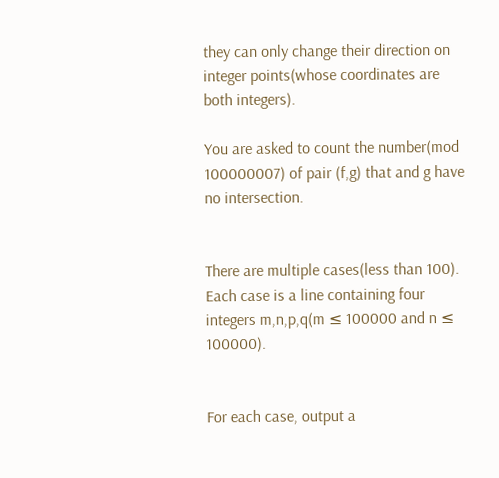they can only change their direction on integer points(whose coordinates are both integers).

You are asked to count the number(mod 100000007) of pair (f,g) that and g have no intersection.


There are multiple cases(less than 100). Each case is a line containing four integers m,n,p,q(m ≤ 100000 and n ≤ 100000).


For each case, output a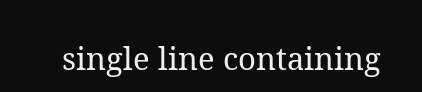single line containing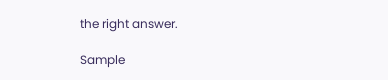the right answer.

Sample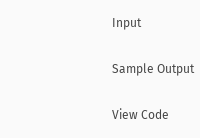Input

Sample Output

View Code